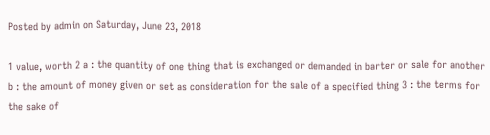Posted by admin on Saturday, June 23, 2018

1 value, worth 2 a : the quantity of one thing that is exchanged or demanded in barter or sale for another b : the amount of money given or set as consideration for the sale of a specified thing 3 : the terms for the sake of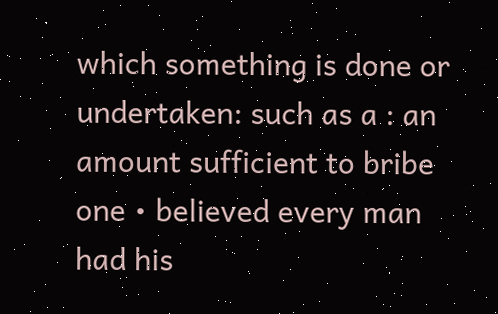which something is done or undertaken: such as a : an amount sufficient to bribe one • believed every man had his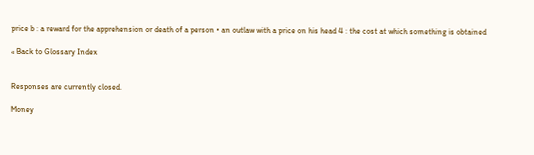price b : a reward for the apprehension or death of a person • an outlaw with a price on his head 4 : the cost at which something is obtained

« Back to Glossary Index


Responses are currently closed.

Money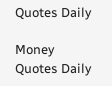Quotes Daily

Money Quotes Daily